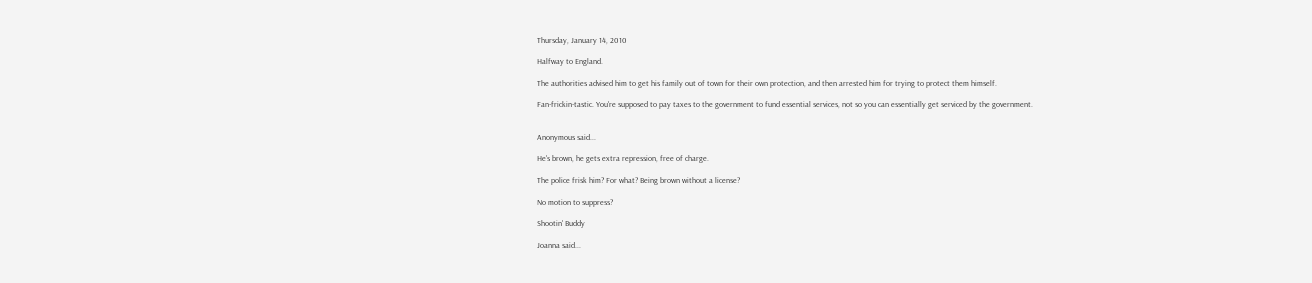Thursday, January 14, 2010

Halfway to England.

The authorities advised him to get his family out of town for their own protection, and then arrested him for trying to protect them himself.

Fan-frickin-tastic. You're supposed to pay taxes to the government to fund essential services, not so you can essentially get serviced by the government.


Anonymous said...

He's brown, he gets extra repression, free of charge.

The police frisk him? For what? Being brown without a license?

No motion to suppress?

Shootin' Buddy

Joanna said...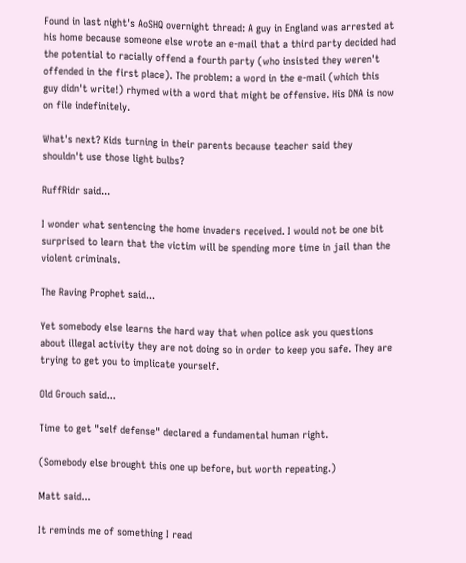Found in last night's AoSHQ overnight thread: A guy in England was arrested at his home because someone else wrote an e-mail that a third party decided had the potential to racially offend a fourth party (who insisted they weren't offended in the first place). The problem: a word in the e-mail (which this guy didn't write!) rhymed with a word that might be offensive. His DNA is now on file indefinitely.

What's next? Kids turning in their parents because teacher said they shouldn't use those light bulbs?

RuffRidr said...

I wonder what sentencing the home invaders received. I would not be one bit surprised to learn that the victim will be spending more time in jail than the violent criminals.

The Raving Prophet said...

Yet somebody else learns the hard way that when police ask you questions about illegal activity they are not doing so in order to keep you safe. They are trying to get you to implicate yourself.

Old Grouch said...

Time to get "self defense" declared a fundamental human right.

(Somebody else brought this one up before, but worth repeating.)

Matt said...

It reminds me of something I read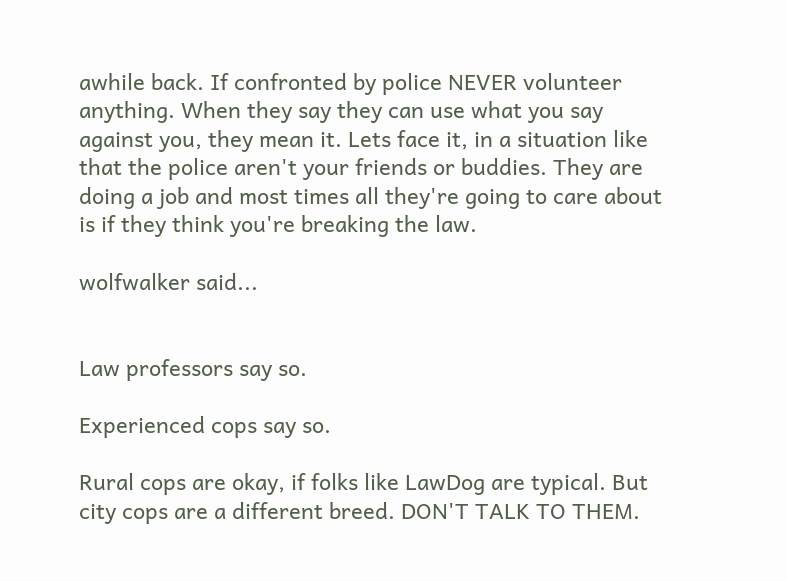awhile back. If confronted by police NEVER volunteer anything. When they say they can use what you say against you, they mean it. Lets face it, in a situation like that the police aren't your friends or buddies. They are doing a job and most times all they're going to care about is if they think you're breaking the law.

wolfwalker said...


Law professors say so.

Experienced cops say so.

Rural cops are okay, if folks like LawDog are typical. But city cops are a different breed. DON'T TALK TO THEM.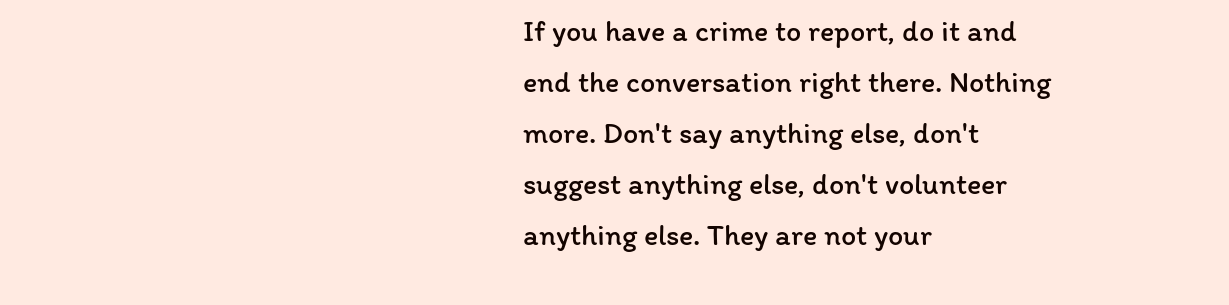If you have a crime to report, do it and end the conversation right there. Nothing more. Don't say anything else, don't suggest anything else, don't volunteer anything else. They are not your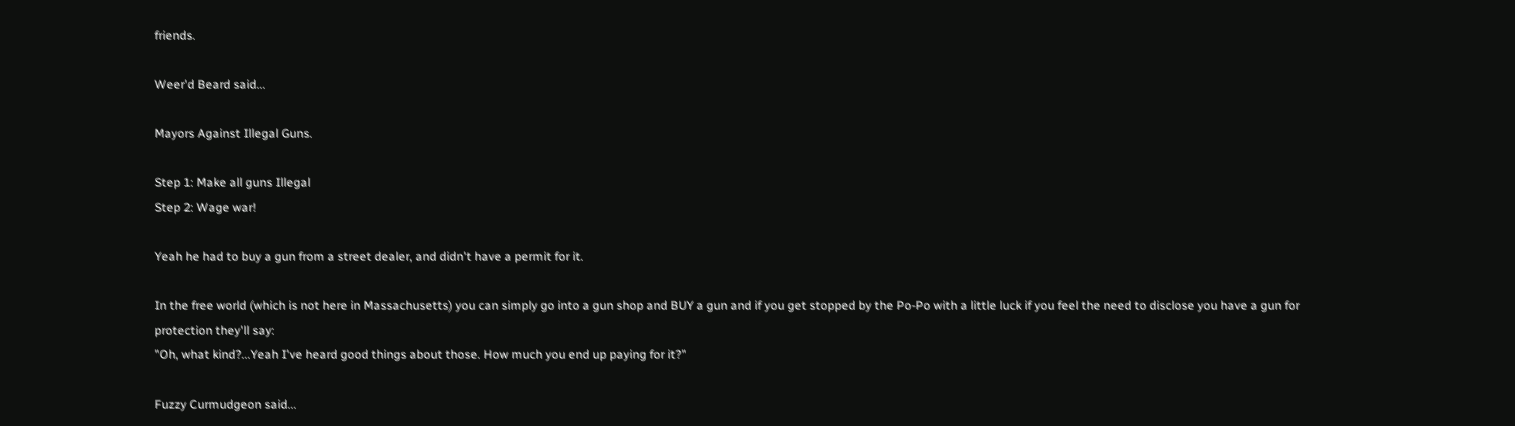friends.

Weer'd Beard said...

Mayors Against Illegal Guns.

Step 1: Make all guns Illegal
Step 2: Wage war!

Yeah he had to buy a gun from a street dealer, and didn't have a permit for it.

In the free world (which is not here in Massachusetts) you can simply go into a gun shop and BUY a gun and if you get stopped by the Po-Po with a little luck if you feel the need to disclose you have a gun for protection they'll say:
"Oh, what kind?...Yeah I've heard good things about those. How much you end up paying for it?"

Fuzzy Curmudgeon said...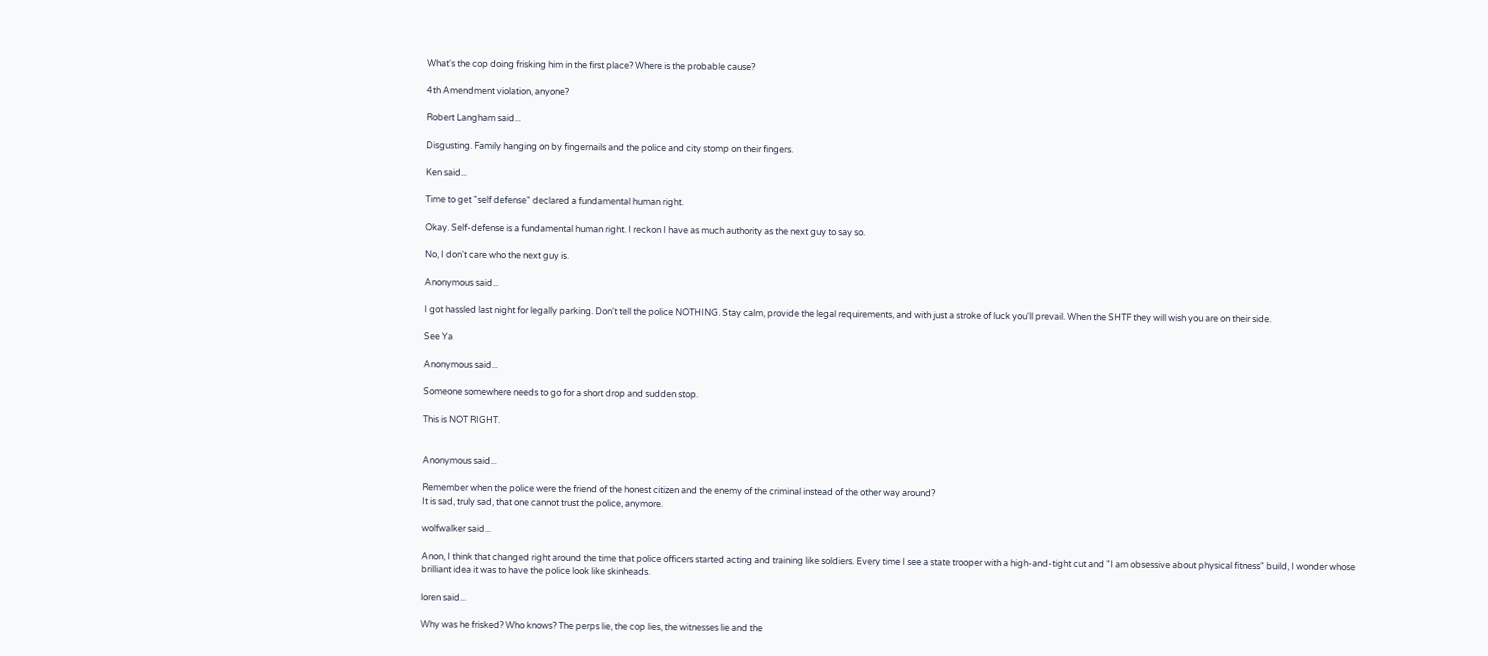What's the cop doing frisking him in the first place? Where is the probable cause?

4th Amendment violation, anyone?

Robert Langham said...

Disgusting. Family hanging on by fingernails and the police and city stomp on their fingers.

Ken said...

Time to get "self defense" declared a fundamental human right.

Okay. Self-defense is a fundamental human right. I reckon I have as much authority as the next guy to say so.

No, I don't care who the next guy is.

Anonymous said...

I got hassled last night for legally parking. Don't tell the police NOTHING. Stay calm, provide the legal requirements, and with just a stroke of luck you'll prevail. When the SHTF they will wish you are on their side.

See Ya

Anonymous said...

Someone somewhere needs to go for a short drop and sudden stop.

This is NOT RIGHT.


Anonymous said...

Remember when the police were the friend of the honest citizen and the enemy of the criminal instead of the other way around?
It is sad, truly sad, that one cannot trust the police, anymore.

wolfwalker said...

Anon, I think that changed right around the time that police officers started acting and training like soldiers. Every time I see a state trooper with a high-and-tight cut and "I am obsessive about physical fitness" build, I wonder whose brilliant idea it was to have the police look like skinheads.

loren said...

Why was he frisked? Who knows? The perps lie, the cop lies, the witnesses lie and the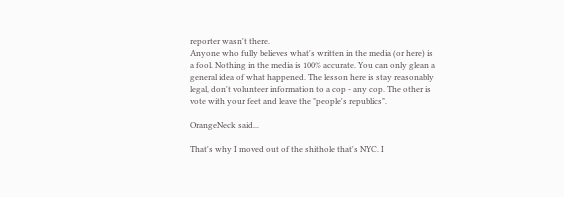reporter wasn't there.
Anyone who fully believes what's written in the media (or here) is a fool. Nothing in the media is 100% accurate. You can only glean a general idea of what happened. The lesson here is stay reasonably legal, don't volunteer information to a cop - any cop. The other is vote with your feet and leave the "people's republics".

OrangeNeck said...

That's why I moved out of the shithole that's NYC. I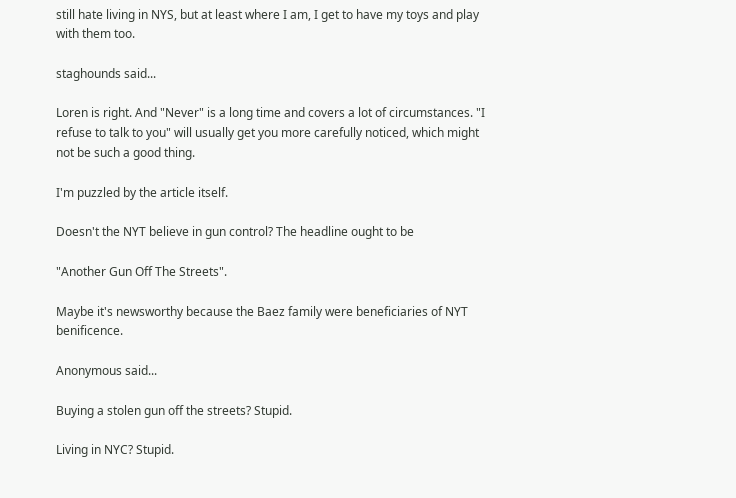still hate living in NYS, but at least where I am, I get to have my toys and play with them too.

staghounds said...

Loren is right. And "Never" is a long time and covers a lot of circumstances. "I refuse to talk to you" will usually get you more carefully noticed, which might not be such a good thing.

I'm puzzled by the article itself.

Doesn't the NYT believe in gun control? The headline ought to be

"Another Gun Off The Streets".

Maybe it's newsworthy because the Baez family were beneficiaries of NYT benificence.

Anonymous said...

Buying a stolen gun off the streets? Stupid.

Living in NYC? Stupid.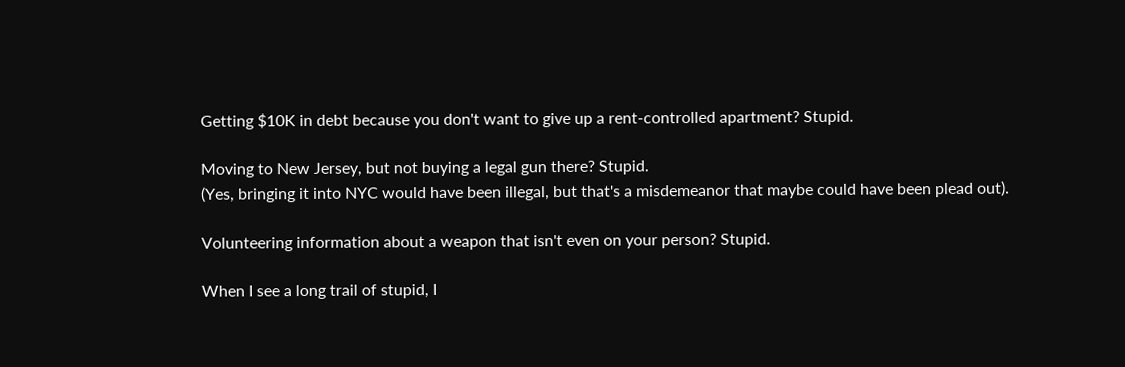Getting $10K in debt because you don't want to give up a rent-controlled apartment? Stupid.

Moving to New Jersey, but not buying a legal gun there? Stupid.
(Yes, bringing it into NYC would have been illegal, but that's a misdemeanor that maybe could have been plead out).

Volunteering information about a weapon that isn't even on your person? Stupid.

When I see a long trail of stupid, I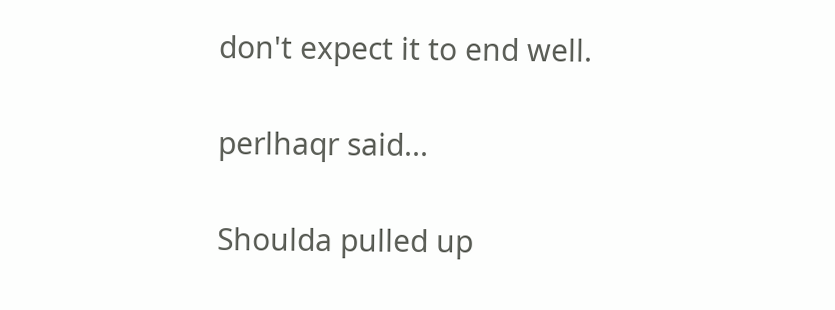don't expect it to end well.

perlhaqr said...

Shoulda pulled up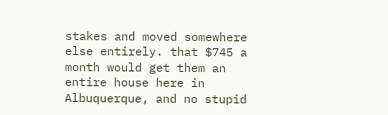stakes and moved somewhere else entirely. that $745 a month would get them an entire house here in Albuquerque, and no stupid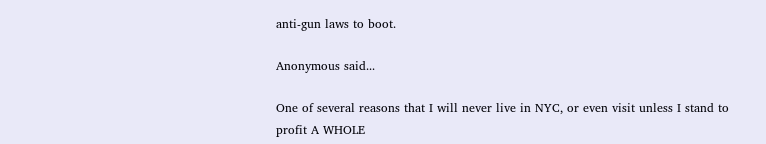anti-gun laws to boot.

Anonymous said...

One of several reasons that I will never live in NYC, or even visit unless I stand to profit A WHOLE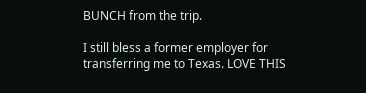BUNCH from the trip.

I still bless a former employer for transferring me to Texas. LOVE THIS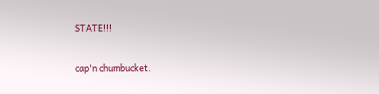STATE!!!

cap'n chumbucket.